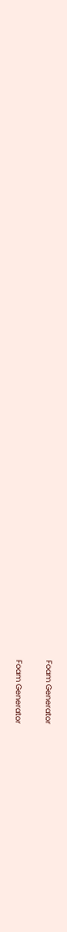Foam Generator

Foam Generator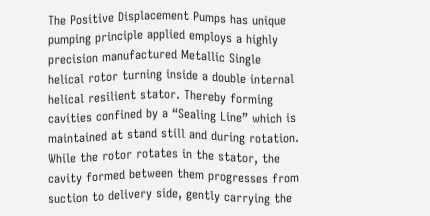The Positive Displacement Pumps has unique pumping principle applied employs a highly precision manufactured Metallic Single helical rotor turning inside a double internal helical resilient stator. Thereby forming cavities confined by a “Sealing Line” which is maintained at stand still and during rotation. While the rotor rotates in the stator, the cavity formed between them progresses from suction to delivery side, gently carrying the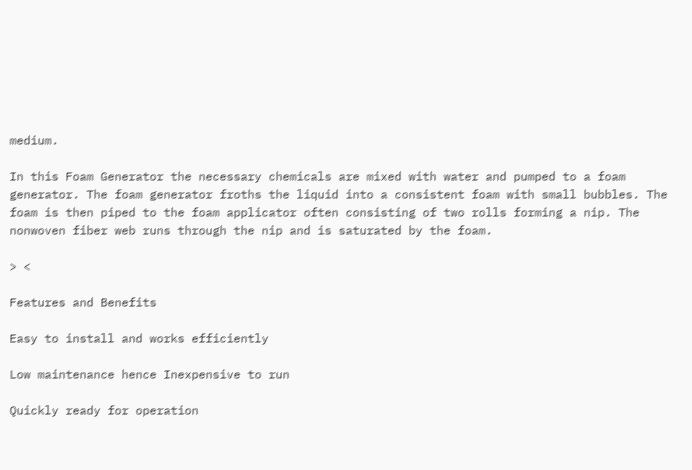medium.

In this Foam Generator the necessary chemicals are mixed with water and pumped to a foam generator. The foam generator froths the liquid into a consistent foam with small bubbles. The foam is then piped to the foam applicator often consisting of two rolls forming a nip. The nonwoven fiber web runs through the nip and is saturated by the foam.

> <

Features and Benefits

Easy to install and works efficiently

Low maintenance hence Inexpensive to run

Quickly ready for operation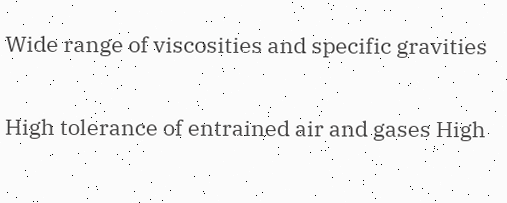Wide range of viscosities and specific gravities

High tolerance of entrained air and gases High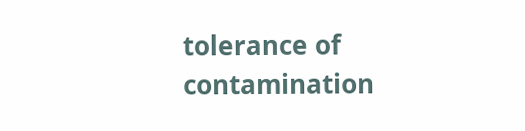tolerance of contamination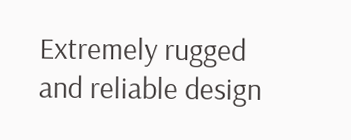Extremely rugged and reliable design